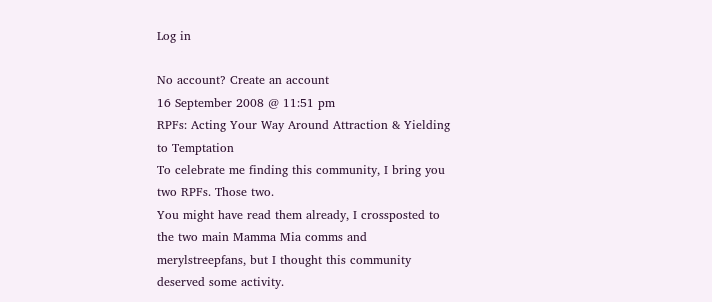Log in

No account? Create an account
16 September 2008 @ 11:51 pm
RPFs: Acting Your Way Around Attraction & Yielding to Temptation
To celebrate me finding this community, I bring you two RPFs. Those two.
You might have read them already, I crossposted to the two main Mamma Mia comms and merylstreepfans, but I thought this community deserved some activity.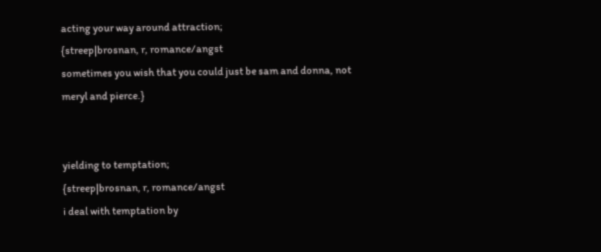acting your way around attraction;
{streep|brosnan, r, romance/angst
sometimes you wish that you could just be sam and donna, not meryl and pierce.}


yielding to temptation;
{streep|brosnan, r, romance/angst
i deal with temptation by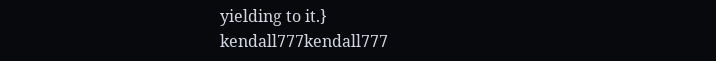yielding to it.}
kendall777kendall777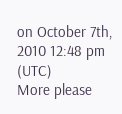on October 7th, 2010 12:48 pm (UTC)
More please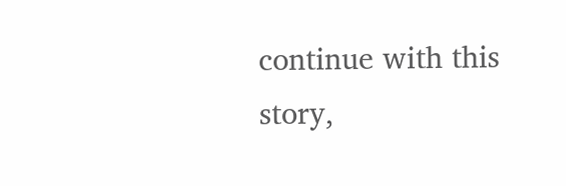continue with this story,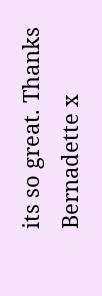its so great. Thanks Bernadette x